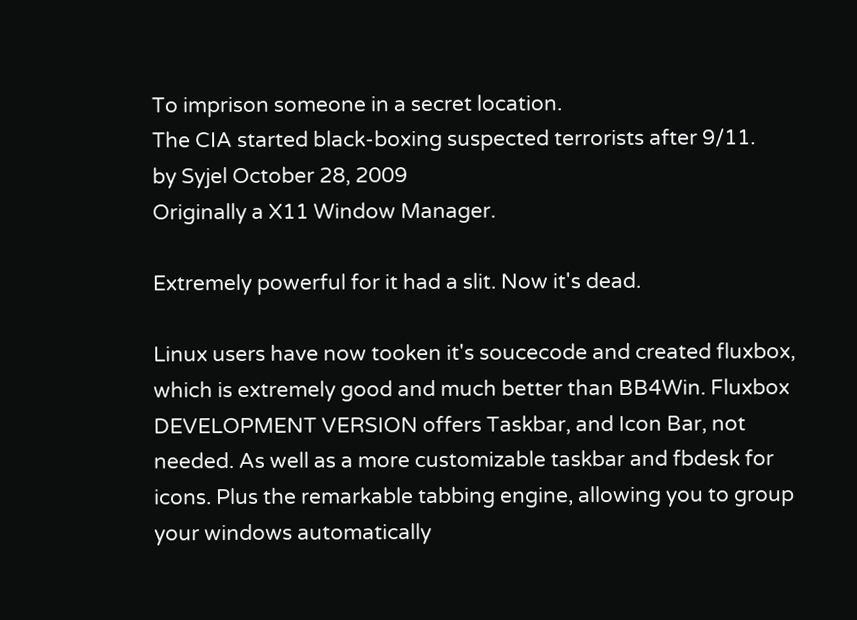To imprison someone in a secret location.
The CIA started black-boxing suspected terrorists after 9/11.
by Syjel October 28, 2009
Originally a X11 Window Manager.

Extremely powerful for it had a slit. Now it's dead.

Linux users have now tooken it's soucecode and created fluxbox, which is extremely good and much better than BB4Win. Fluxbox DEVELOPMENT VERSION offers Taskbar, and Icon Bar, not needed. As well as a more customizable taskbar and fbdesk for icons. Plus the remarkable tabbing engine, allowing you to group your windows automatically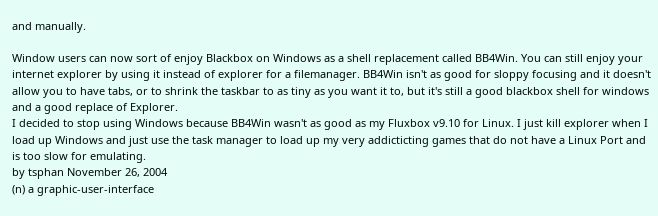and manually.

Window users can now sort of enjoy Blackbox on Windows as a shell replacement called BB4Win. You can still enjoy your internet explorer by using it instead of explorer for a filemanager. BB4Win isn't as good for sloppy focusing and it doesn't allow you to have tabs, or to shrink the taskbar to as tiny as you want it to, but it's still a good blackbox shell for windows and a good replace of Explorer.
I decided to stop using Windows because BB4Win wasn't as good as my Fluxbox v9.10 for Linux. I just kill explorer when I load up Windows and just use the task manager to load up my very addicticting games that do not have a Linux Port and is too slow for emulating.
by tsphan November 26, 2004
(n) a graphic-user-interface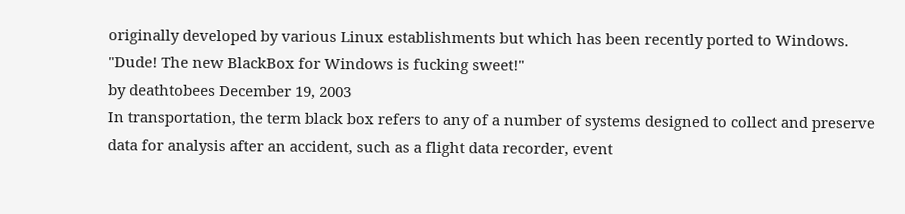originally developed by various Linux establishments but which has been recently ported to Windows.
"Dude! The new BlackBox for Windows is fucking sweet!"
by deathtobees December 19, 2003
In transportation, the term black box refers to any of a number of systems designed to collect and preserve data for analysis after an accident, such as a flight data recorder, event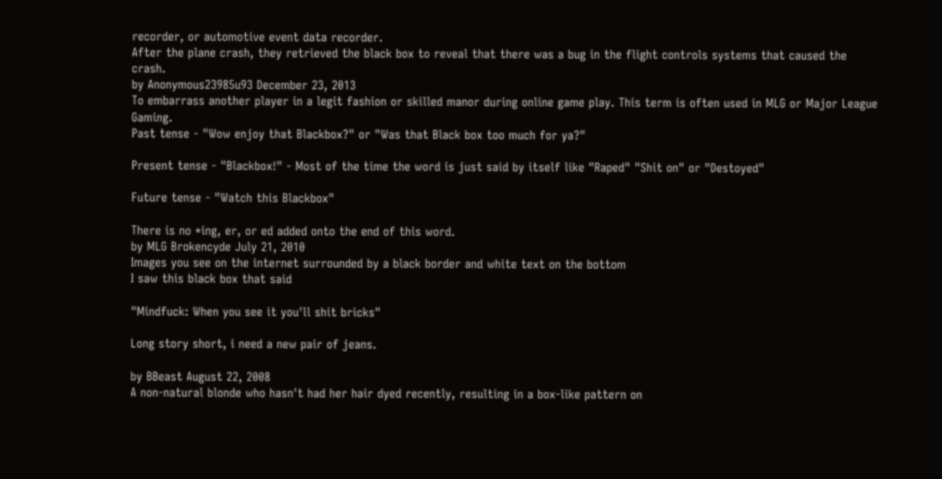recorder, or automotive event data recorder.
After the plane crash, they retrieved the black box to reveal that there was a bug in the flight controls systems that caused the crash.
by Anonymous23985u93 December 23, 2013
To embarrass another player in a legit fashion or skilled manor during online game play. This term is often used in MLG or Major League Gaming.
Past tense - "Wow enjoy that Blackbox?" or "Was that Black box too much for ya?"

Present tense - "Blackbox!" - Most of the time the word is just said by itself like "Raped" "Shit on" or "Destoyed"

Future tense - "Watch this Blackbox"

There is no *ing, er, or ed added onto the end of this word.
by MLG Brokencyde July 21, 2010
Images you see on the internet surrounded by a black border and white text on the bottom
I saw this black box that said

"Mindfuck: When you see it you'll shit bricks"

Long story short, i need a new pair of jeans.

by BBeast August 22, 2008
A non-natural blonde who hasn't had her hair dyed recently, resulting in a box-like pattern on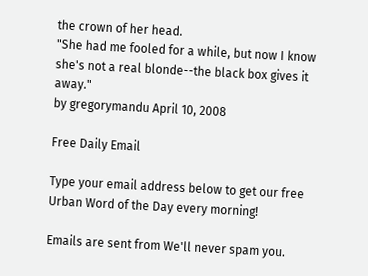the crown of her head.
"She had me fooled for a while, but now I know she's not a real blonde--the black box gives it away."
by gregorymandu April 10, 2008

Free Daily Email

Type your email address below to get our free Urban Word of the Day every morning!

Emails are sent from We'll never spam you.